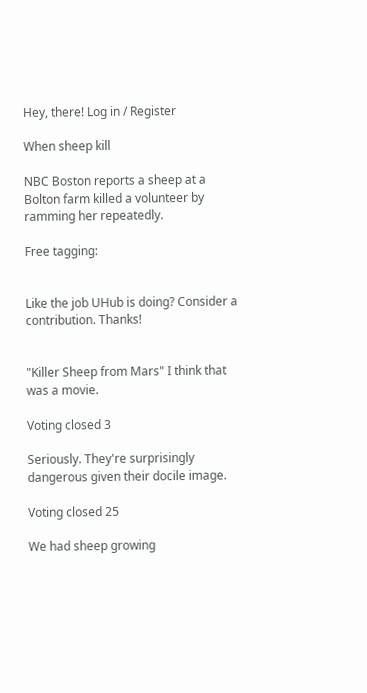Hey, there! Log in / Register

When sheep kill

NBC Boston reports a sheep at a Bolton farm killed a volunteer by ramming her repeatedly.

Free tagging:


Like the job UHub is doing? Consider a contribution. Thanks!


"Killer Sheep from Mars" I think that was a movie.

Voting closed 3

Seriously. They're surprisingly dangerous given their docile image.

Voting closed 25

We had sheep growing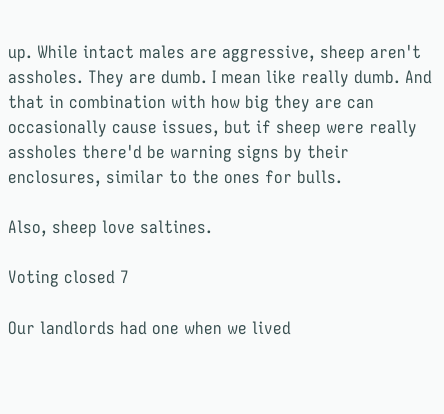up. While intact males are aggressive, sheep aren't assholes. They are dumb. I mean like really dumb. And that in combination with how big they are can occasionally cause issues, but if sheep were really assholes there'd be warning signs by their enclosures, similar to the ones for bulls.

Also, sheep love saltines.

Voting closed 7

Our landlords had one when we lived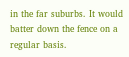in the far suburbs. It would batter down the fence on a regular basis.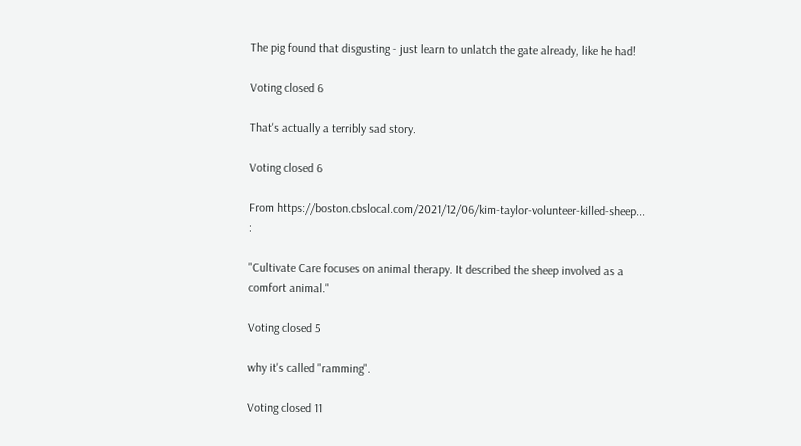The pig found that disgusting - just learn to unlatch the gate already, like he had!

Voting closed 6

That's actually a terribly sad story.

Voting closed 6

From https://boston.cbslocal.com/2021/12/06/kim-taylor-volunteer-killed-sheep... :

"Cultivate Care focuses on animal therapy. It described the sheep involved as a comfort animal."

Voting closed 5

why it's called "ramming".

Voting closed 11